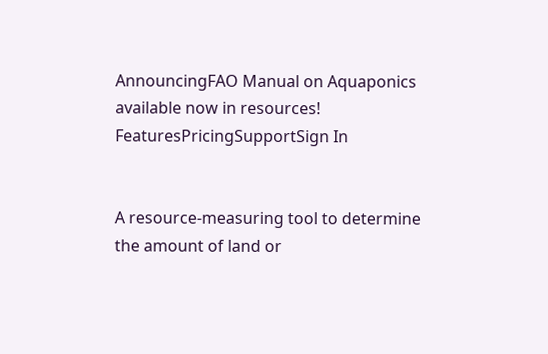AnnouncingFAO Manual on Aquaponics available now in resources!
FeaturesPricingSupportSign In


A resource-measuring tool to determine the amount of land or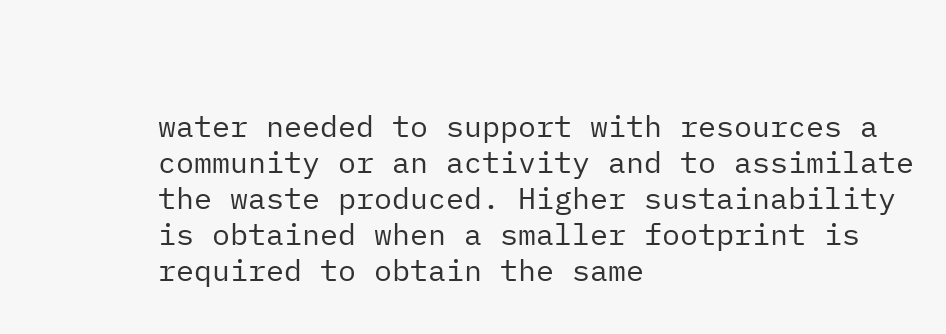water needed to support with resources a community or an activity and to assimilate the waste produced. Higher sustainability is obtained when a smaller footprint is required to obtain the same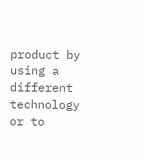product by using a different technology or to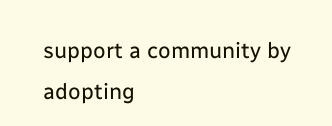support a community by adopting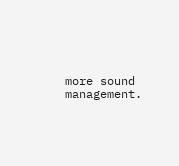more sound management.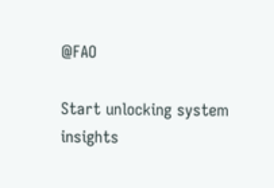@FAO

Start unlocking system insights